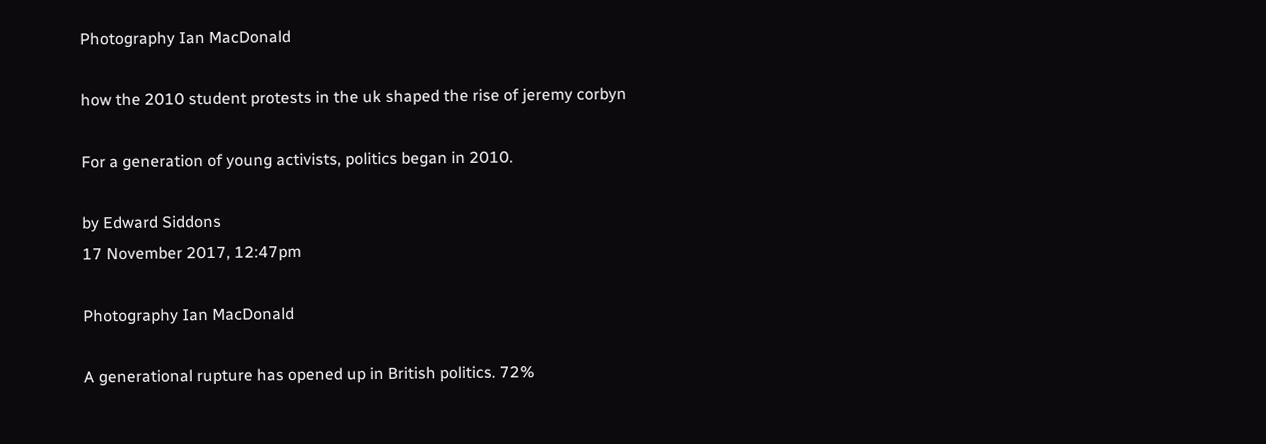Photography Ian MacDonald

how the 2010 student protests in the uk shaped the rise of jeremy corbyn

For a generation of young activists, politics began in 2010.

by Edward Siddons
17 November 2017, 12:47pm

Photography Ian MacDonald

A generational rupture has opened up in British politics. 72%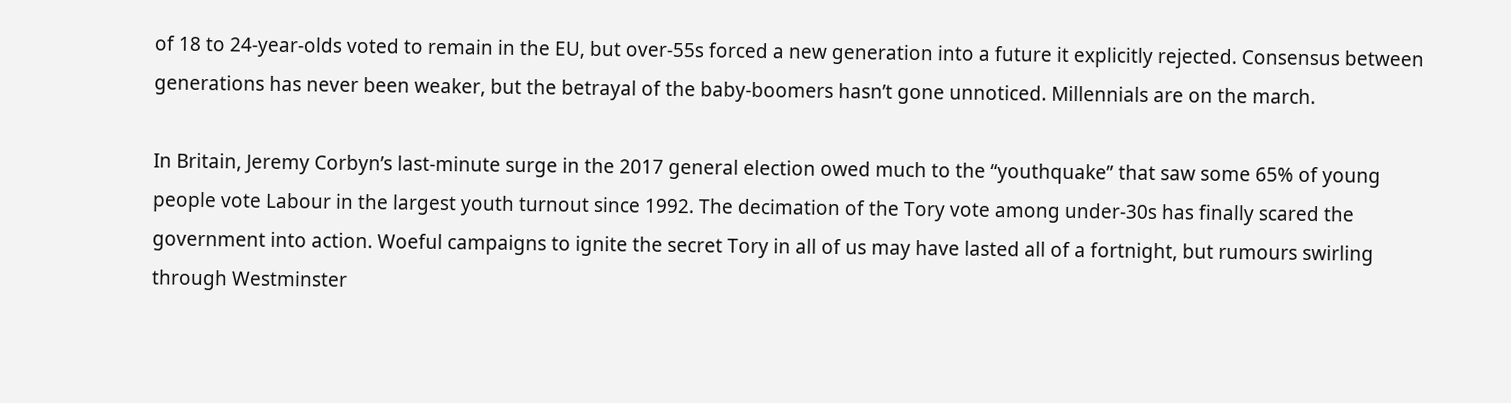of 18 to 24-year-olds voted to remain in the EU, but over-55s forced a new generation into a future it explicitly rejected. Consensus between generations has never been weaker, but the betrayal of the baby-boomers hasn’t gone unnoticed. Millennials are on the march.

In Britain, Jeremy Corbyn’s last-minute surge in the 2017 general election owed much to the “youthquake” that saw some 65% of young people vote Labour in the largest youth turnout since 1992. The decimation of the Tory vote among under-30s has finally scared the government into action. Woeful campaigns to ignite the secret Tory in all of us may have lasted all of a fortnight, but rumours swirling through Westminster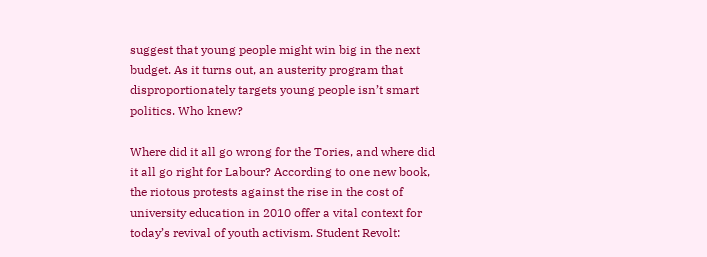suggest that young people might win big in the next budget. As it turns out, an austerity program that disproportionately targets young people isn’t smart politics. Who knew?

Where did it all go wrong for the Tories, and where did it all go right for Labour? According to one new book, the riotous protests against the rise in the cost of university education in 2010 offer a vital context for today’s revival of youth activism. Student Revolt: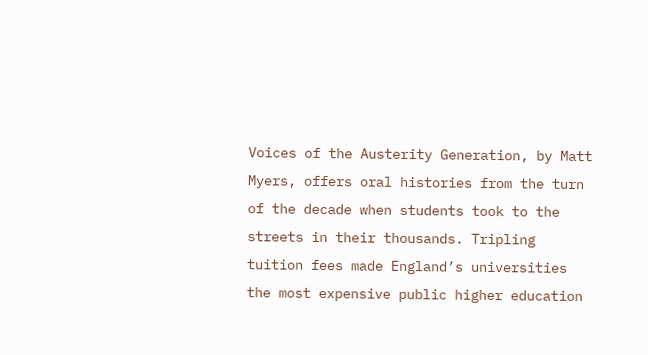Voices of the Austerity Generation, by Matt Myers, offers oral histories from the turn of the decade when students took to the streets in their thousands. Tripling tuition fees made England’s universities the most expensive public higher education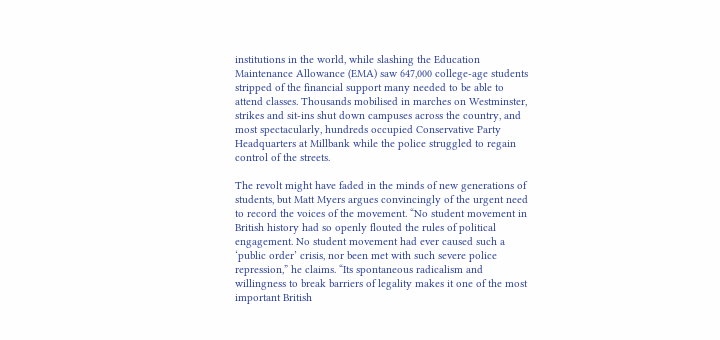institutions in the world, while slashing the Education Maintenance Allowance (EMA) saw 647,000 college-age students stripped of the financial support many needed to be able to attend classes. Thousands mobilised in marches on Westminster, strikes and sit-ins shut down campuses across the country, and most spectacularly, hundreds occupied Conservative Party Headquarters at Millbank while the police struggled to regain control of the streets.

The revolt might have faded in the minds of new generations of students, but Matt Myers argues convincingly of the urgent need to record the voices of the movement. “No student movement in British history had so openly flouted the rules of political engagement. No student movement had ever caused such a ‘public order’ crisis, nor been met with such severe police repression,” he claims. “Its spontaneous radicalism and willingness to break barriers of legality makes it one of the most important British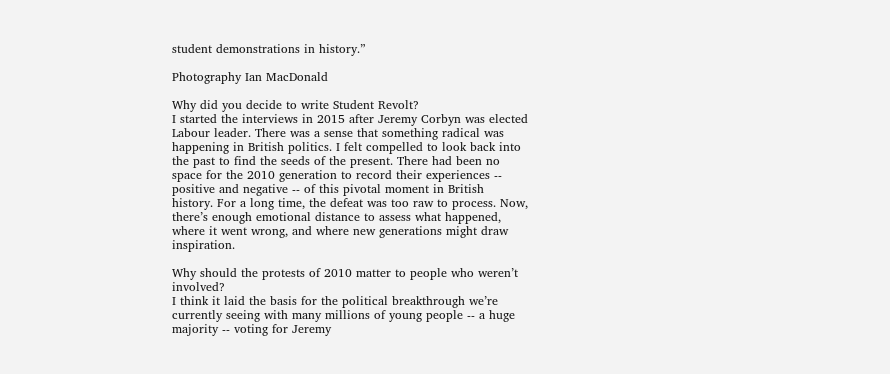student demonstrations in history.”

Photography Ian MacDonald

Why did you decide to write Student Revolt?
I started the interviews in 2015 after Jeremy Corbyn was elected Labour leader. There was a sense that something radical was happening in British politics. I felt compelled to look back into the past to find the seeds of the present. There had been no space for the 2010 generation to record their experiences -- positive and negative -- of this pivotal moment in British history. For a long time, the defeat was too raw to process. Now, there’s enough emotional distance to assess what happened, where it went wrong, and where new generations might draw inspiration.

Why should the protests of 2010 matter to people who weren’t involved?
I think it laid the basis for the political breakthrough we’re currently seeing with many millions of young people -- a huge majority -- voting for Jeremy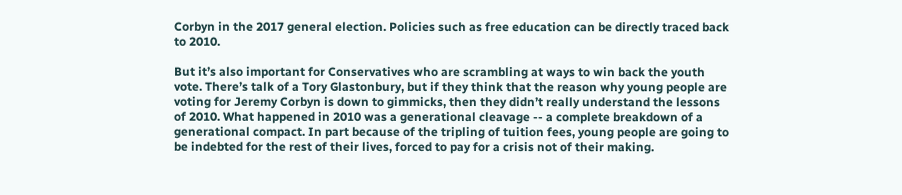Corbyn in the 2017 general election. Policies such as free education can be directly traced back to 2010.

But it’s also important for Conservatives who are scrambling at ways to win back the youth vote. There’s talk of a Tory Glastonbury, but if they think that the reason why young people are voting for Jeremy Corbyn is down to gimmicks, then they didn’t really understand the lessons of 2010. What happened in 2010 was a generational cleavage -- a complete breakdown of a generational compact. In part because of the tripling of tuition fees, young people are going to be indebted for the rest of their lives, forced to pay for a crisis not of their making.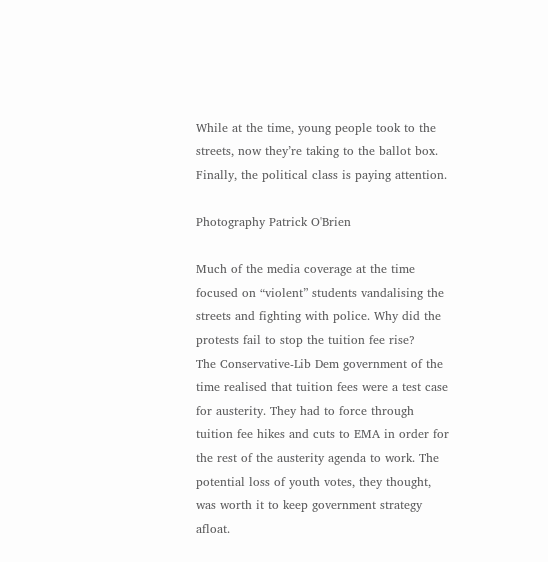While at the time, young people took to the streets, now they’re taking to the ballot box. Finally, the political class is paying attention.

Photography Patrick O'Brien

Much of the media coverage at the time focused on “violent” students vandalising the streets and fighting with police. Why did the protests fail to stop the tuition fee rise?
The Conservative-Lib Dem government of the time realised that tuition fees were a test case for austerity. They had to force through tuition fee hikes and cuts to EMA in order for the rest of the austerity agenda to work. The potential loss of youth votes, they thought, was worth it to keep government strategy afloat.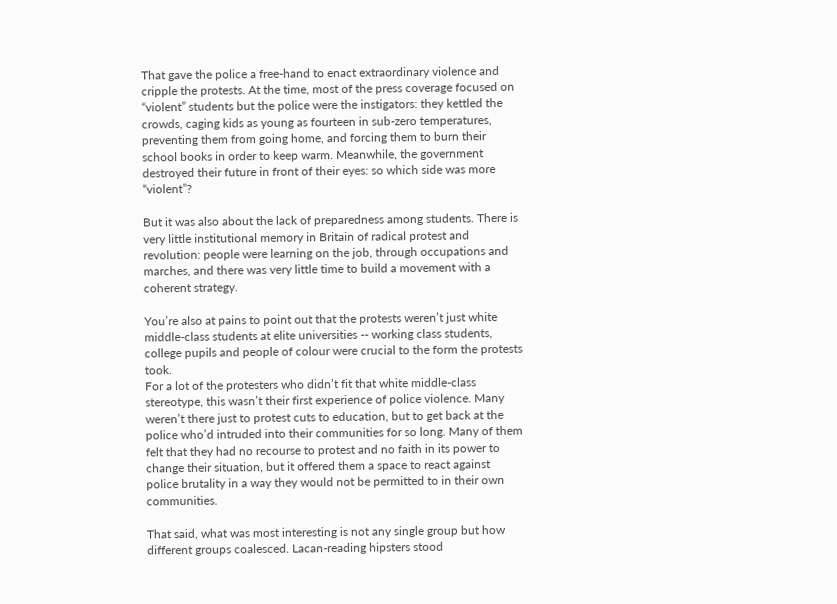That gave the police a free-hand to enact extraordinary violence and cripple the protests. At the time, most of the press coverage focused on “violent” students but the police were the instigators: they kettled the crowds, caging kids as young as fourteen in sub-zero temperatures, preventing them from going home, and forcing them to burn their school books in order to keep warm. Meanwhile, the government destroyed their future in front of their eyes: so which side was more “violent”?

But it was also about the lack of preparedness among students. There is very little institutional memory in Britain of radical protest and revolution: people were learning on the job, through occupations and marches, and there was very little time to build a movement with a coherent strategy.

You’re also at pains to point out that the protests weren’t just white middle-class students at elite universities -- working class students, college pupils and people of colour were crucial to the form the protests took.
For a lot of the protesters who didn’t fit that white middle-class stereotype, this wasn’t their first experience of police violence. Many weren’t there just to protest cuts to education, but to get back at the police who’d intruded into their communities for so long. Many of them felt that they had no recourse to protest and no faith in its power to change their situation, but it offered them a space to react against police brutality in a way they would not be permitted to in their own communities.

That said, what was most interesting is not any single group but how different groups coalesced. Lacan-reading hipsters stood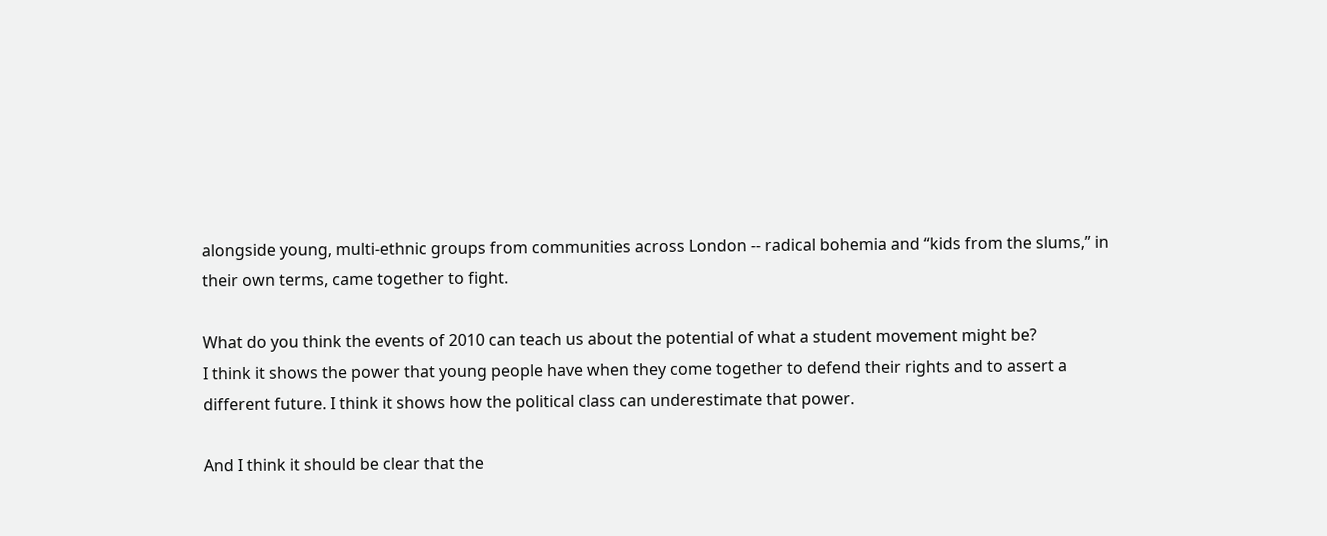alongside young, multi-ethnic groups from communities across London -- radical bohemia and “kids from the slums,” in their own terms, came together to fight.

What do you think the events of 2010 can teach us about the potential of what a student movement might be?
I think it shows the power that young people have when they come together to defend their rights and to assert a different future. I think it shows how the political class can underestimate that power.

And I think it should be clear that the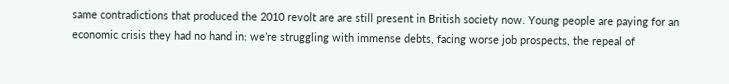same contradictions that produced the 2010 revolt are are still present in British society now. Young people are paying for an economic crisis they had no hand in: we’re struggling with immense debts, facing worse job prospects, the repeal of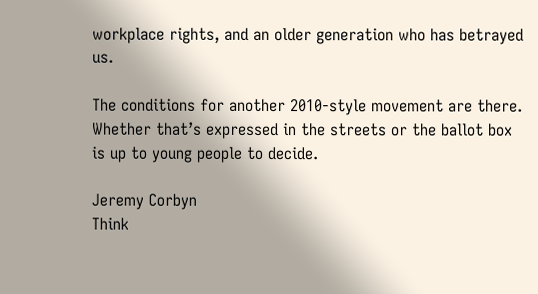workplace rights, and an older generation who has betrayed us.

The conditions for another 2010-style movement are there. Whether that’s expressed in the streets or the ballot box is up to young people to decide.

Jeremy Corbyn
Think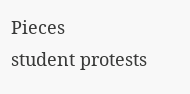Pieces
student protests